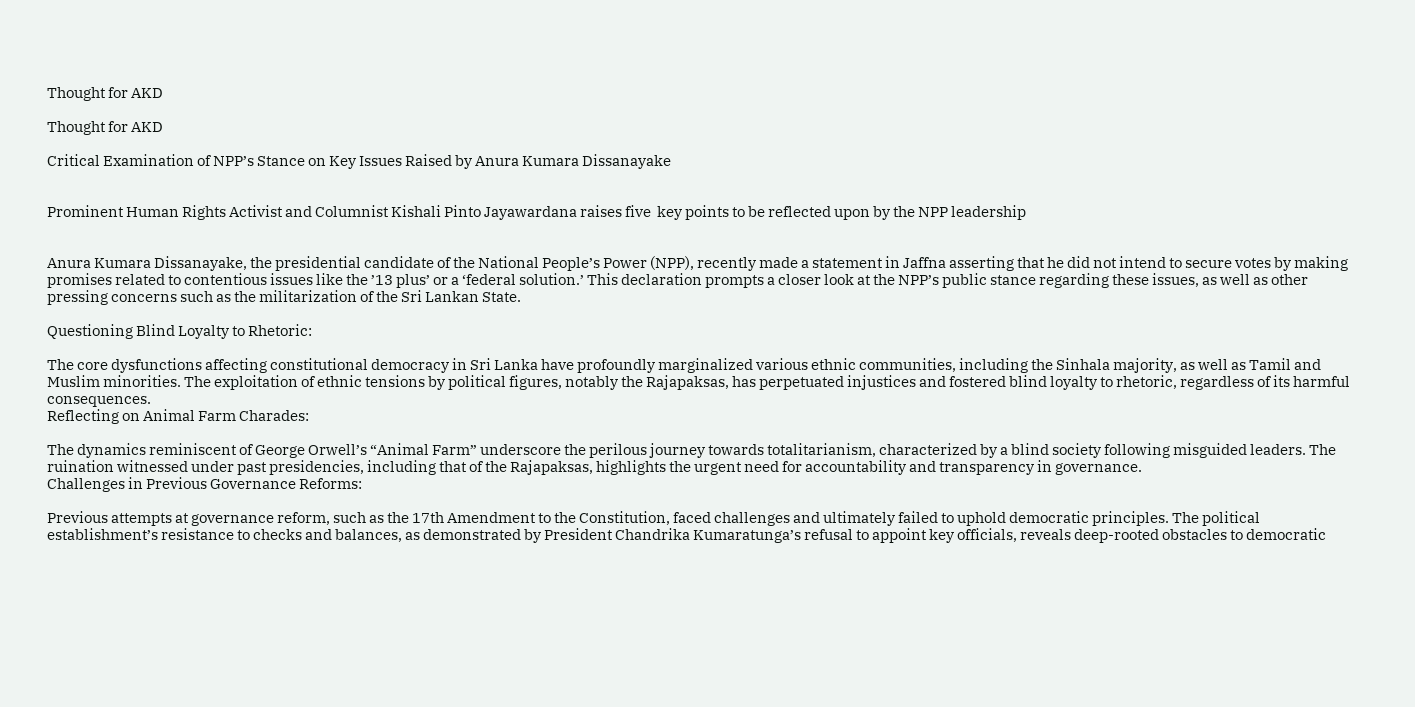Thought for AKD

Thought for AKD

Critical Examination of NPP’s Stance on Key Issues Raised by Anura Kumara Dissanayake


Prominent Human Rights Activist and Columnist Kishali Pinto Jayawardana raises five  key points to be reflected upon by the NPP leadership


Anura Kumara Dissanayake, the presidential candidate of the National People’s Power (NPP), recently made a statement in Jaffna asserting that he did not intend to secure votes by making promises related to contentious issues like the ’13 plus’ or a ‘federal solution.’ This declaration prompts a closer look at the NPP’s public stance regarding these issues, as well as other pressing concerns such as the militarization of the Sri Lankan State.

Questioning Blind Loyalty to Rhetoric:

The core dysfunctions affecting constitutional democracy in Sri Lanka have profoundly marginalized various ethnic communities, including the Sinhala majority, as well as Tamil and Muslim minorities. The exploitation of ethnic tensions by political figures, notably the Rajapaksas, has perpetuated injustices and fostered blind loyalty to rhetoric, regardless of its harmful consequences.
Reflecting on Animal Farm Charades:

The dynamics reminiscent of George Orwell’s “Animal Farm” underscore the perilous journey towards totalitarianism, characterized by a blind society following misguided leaders. The ruination witnessed under past presidencies, including that of the Rajapaksas, highlights the urgent need for accountability and transparency in governance.
Challenges in Previous Governance Reforms:

Previous attempts at governance reform, such as the 17th Amendment to the Constitution, faced challenges and ultimately failed to uphold democratic principles. The political establishment’s resistance to checks and balances, as demonstrated by President Chandrika Kumaratunga’s refusal to appoint key officials, reveals deep-rooted obstacles to democratic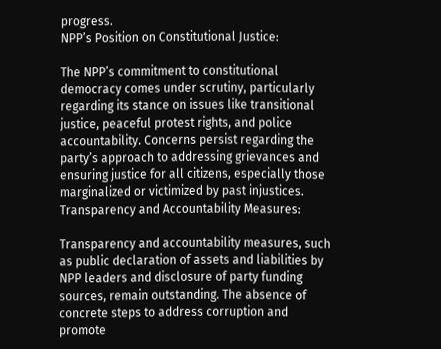progress.
NPP’s Position on Constitutional Justice:

The NPP’s commitment to constitutional democracy comes under scrutiny, particularly regarding its stance on issues like transitional justice, peaceful protest rights, and police accountability. Concerns persist regarding the party’s approach to addressing grievances and ensuring justice for all citizens, especially those marginalized or victimized by past injustices.
Transparency and Accountability Measures:

Transparency and accountability measures, such as public declaration of assets and liabilities by NPP leaders and disclosure of party funding sources, remain outstanding. The absence of concrete steps to address corruption and promote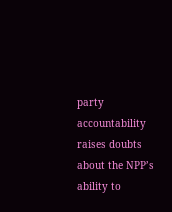party accountability raises doubts about the NPP’s ability to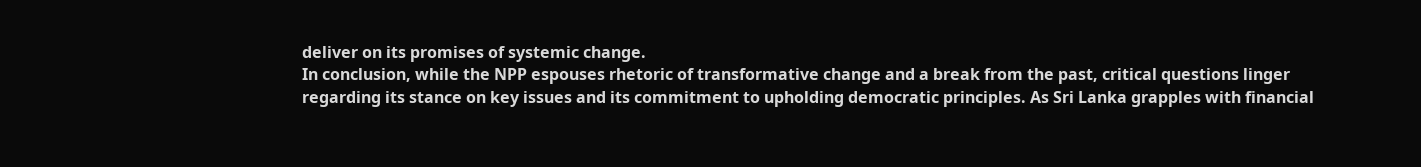deliver on its promises of systemic change.
In conclusion, while the NPP espouses rhetoric of transformative change and a break from the past, critical questions linger regarding its stance on key issues and its commitment to upholding democratic principles. As Sri Lanka grapples with financial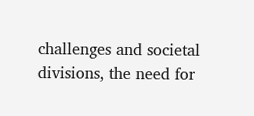challenges and societal divisions, the need for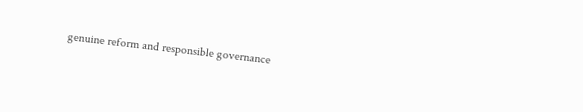genuine reform and responsible governance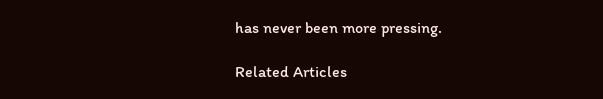has never been more pressing.

Related Articles